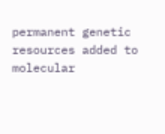permanent genetic resources added to molecular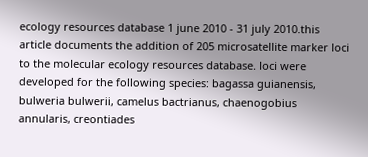ecology resources database 1 june 2010 - 31 july 2010.this article documents the addition of 205 microsatellite marker loci to the molecular ecology resources database. loci were developed for the following species: bagassa guianensis, bulweria bulwerii, camelus bactrianus, chaenogobius annularis, creontiades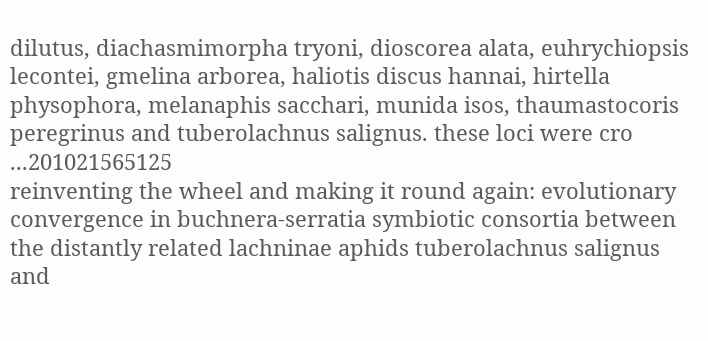dilutus, diachasmimorpha tryoni, dioscorea alata, euhrychiopsis lecontei, gmelina arborea, haliotis discus hannai, hirtella physophora, melanaphis sacchari, munida isos, thaumastocoris peregrinus and tuberolachnus salignus. these loci were cro ...201021565125
reinventing the wheel and making it round again: evolutionary convergence in buchnera-serratia symbiotic consortia between the distantly related lachninae aphids tuberolachnus salignus and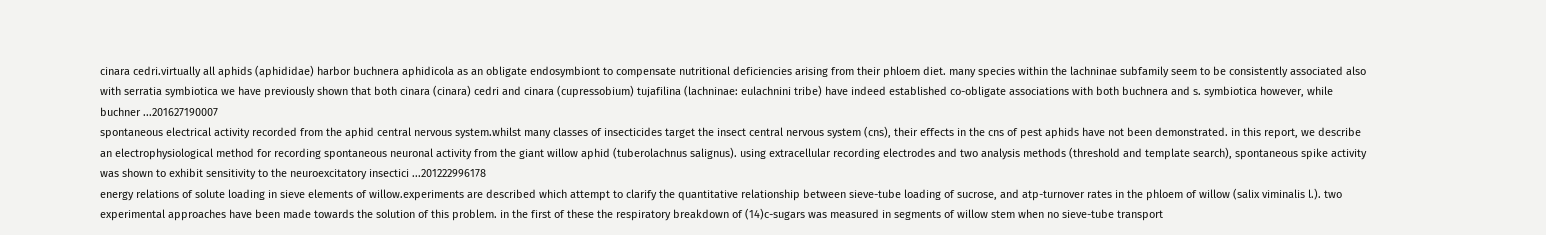cinara cedri.virtually all aphids (aphididae) harbor buchnera aphidicola as an obligate endosymbiont to compensate nutritional deficiencies arising from their phloem diet. many species within the lachninae subfamily seem to be consistently associated also with serratia symbiotica we have previously shown that both cinara (cinara) cedri and cinara (cupressobium) tujafilina (lachninae: eulachnini tribe) have indeed established co-obligate associations with both buchnera and s. symbiotica however, while buchner ...201627190007
spontaneous electrical activity recorded from the aphid central nervous system.whilst many classes of insecticides target the insect central nervous system (cns), their effects in the cns of pest aphids have not been demonstrated. in this report, we describe an electrophysiological method for recording spontaneous neuronal activity from the giant willow aphid (tuberolachnus salignus). using extracellular recording electrodes and two analysis methods (threshold and template search), spontaneous spike activity was shown to exhibit sensitivity to the neuroexcitatory insectici ...201222996178
energy relations of solute loading in sieve elements of willow.experiments are described which attempt to clarify the quantitative relationship between sieve-tube loading of sucrose, and atp-turnover rates in the phloem of willow (salix viminalis l.). two experimental approaches have been made towards the solution of this problem. in the first of these the respiratory breakdown of (14)c-sugars was measured in segments of willow stem when no sieve-tube transport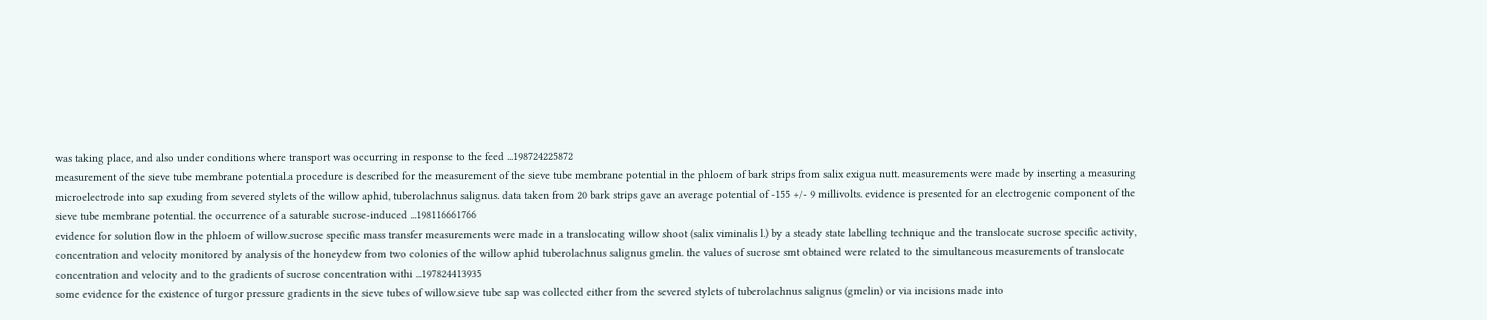was taking place, and also under conditions where transport was occurring in response to the feed ...198724225872
measurement of the sieve tube membrane potential.a procedure is described for the measurement of the sieve tube membrane potential in the phloem of bark strips from salix exigua nutt. measurements were made by inserting a measuring microelectrode into sap exuding from severed stylets of the willow aphid, tuberolachnus salignus. data taken from 20 bark strips gave an average potential of -155 +/- 9 millivolts. evidence is presented for an electrogenic component of the sieve tube membrane potential. the occurrence of a saturable sucrose-induced ...198116661766
evidence for solution flow in the phloem of willow.sucrose specific mass transfer measurements were made in a translocating willow shoot (salix viminalis l.) by a steady state labelling technique and the translocate sucrose specific activity, concentration and velocity monitored by analysis of the honeydew from two colonies of the willow aphid tuberolachnus salignus gmelin. the values of sucrose smt obtained were related to the simultaneous measurements of translocate concentration and velocity and to the gradients of sucrose concentration withi ...197824413935
some evidence for the existence of turgor pressure gradients in the sieve tubes of willow.sieve tube sap was collected either from the severed stylets of tuberolachnus salignus (gmelin) or via incisions made into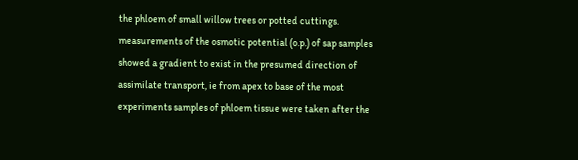the phloem of small willow trees or potted cuttings. measurements of the osmotic potential (o.p.) of sap samples showed a gradient to exist in the presumed direction of assimilate transport, ie from apex to base of the most experiments samples of phloem tissue were taken after the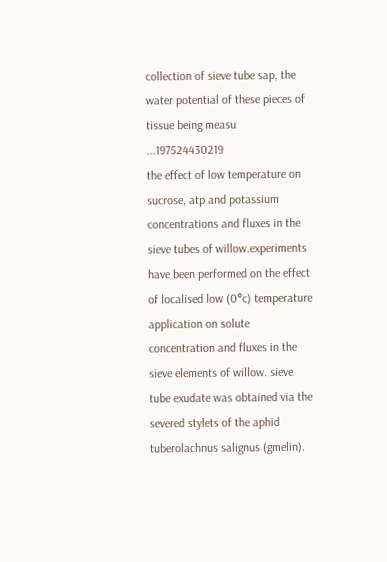collection of sieve tube sap, the water potential of these pieces of tissue being measu ...197524430219
the effect of low temperature on sucrose, atp and potassium concentrations and fluxes in the sieve tubes of willow.experiments have been performed on the effect of localised low (0°c) temperature application on solute concentration and fluxes in the sieve elements of willow. sieve tube exudate was obtained via the severed stylets of the aphid tuberolachnus salignus (gmelin).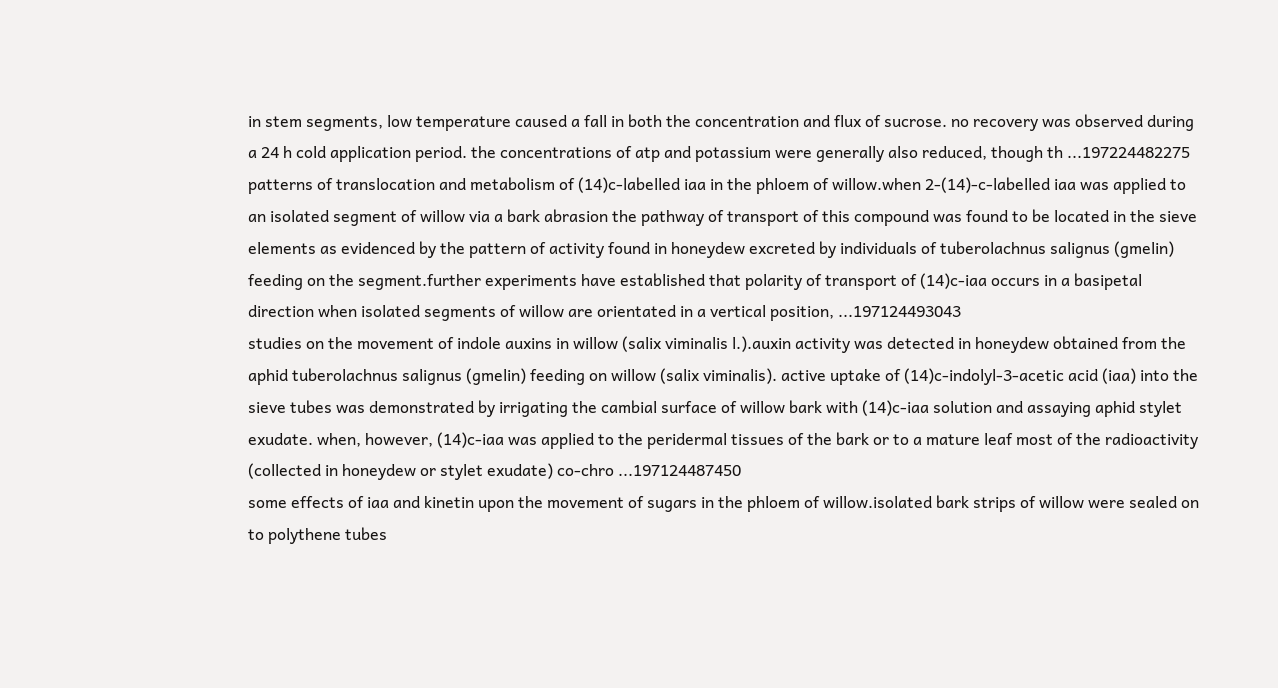in stem segments, low temperature caused a fall in both the concentration and flux of sucrose. no recovery was observed during a 24 h cold application period. the concentrations of atp and potassium were generally also reduced, though th ...197224482275
patterns of translocation and metabolism of (14)c-labelled iaa in the phloem of willow.when 2-(14)-c-labelled iaa was applied to an isolated segment of willow via a bark abrasion the pathway of transport of this compound was found to be located in the sieve elements as evidenced by the pattern of activity found in honeydew excreted by individuals of tuberolachnus salignus (gmelin) feeding on the segment.further experiments have established that polarity of transport of (14)c-iaa occurs in a basipetal direction when isolated segments of willow are orientated in a vertical position, ...197124493043
studies on the movement of indole auxins in willow (salix viminalis l.).auxin activity was detected in honeydew obtained from the aphid tuberolachnus salignus (gmelin) feeding on willow (salix viminalis). active uptake of (14)c-indolyl-3-acetic acid (iaa) into the sieve tubes was demonstrated by irrigating the cambial surface of willow bark with (14)c-iaa solution and assaying aphid stylet exudate. when, however, (14)c-iaa was applied to the peridermal tissues of the bark or to a mature leaf most of the radioactivity (collected in honeydew or stylet exudate) co-chro ...197124487450
some effects of iaa and kinetin upon the movement of sugars in the phloem of willow.isolated bark strips of willow were sealed on to polythene tubes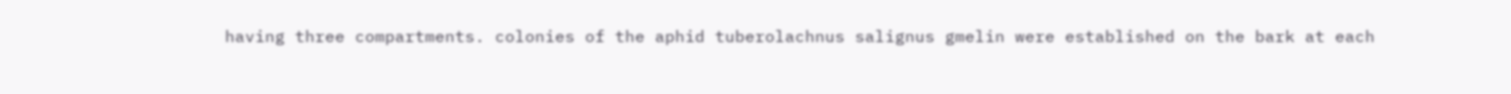having three compartments. colonies of the aphid tuberolachnus salignus gmelin were established on the bark at each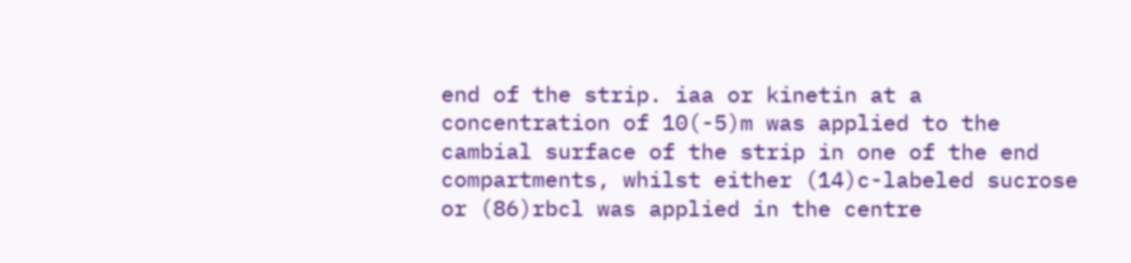end of the strip. iaa or kinetin at a concentration of 10(-5)m was applied to the cambial surface of the strip in one of the end compartments, whilst either (14)c-labeled sucrose or (86)rbcl was applied in the centre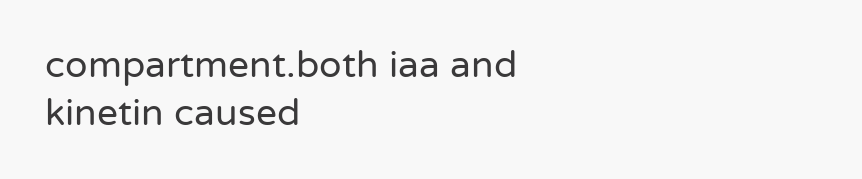compartment.both iaa and kinetin caused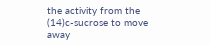the activity from the (14)c-sucrose to move away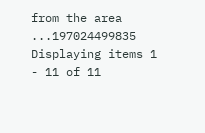from the area ...197024499835
Displaying items 1 - 11 of 11